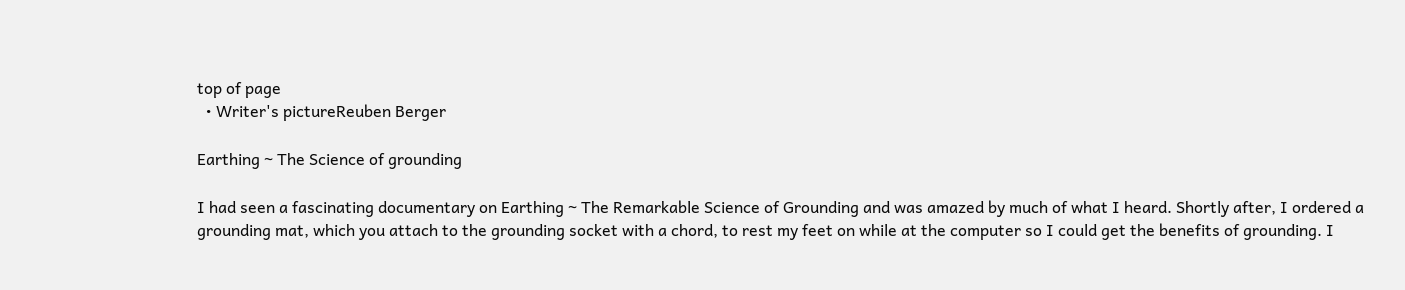top of page
  • Writer's pictureReuben Berger

Earthing ~ The Science of grounding

I had seen a fascinating documentary on Earthing ~ The Remarkable Science of Grounding and was amazed by much of what I heard. Shortly after, I ordered a grounding mat, which you attach to the grounding socket with a chord, to rest my feet on while at the computer so I could get the benefits of grounding. I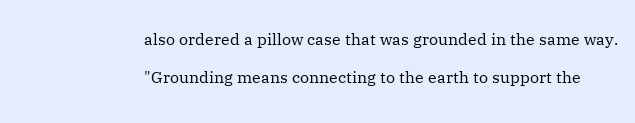also ordered a pillow case that was grounded in the same way.

"Grounding means connecting to the earth to support the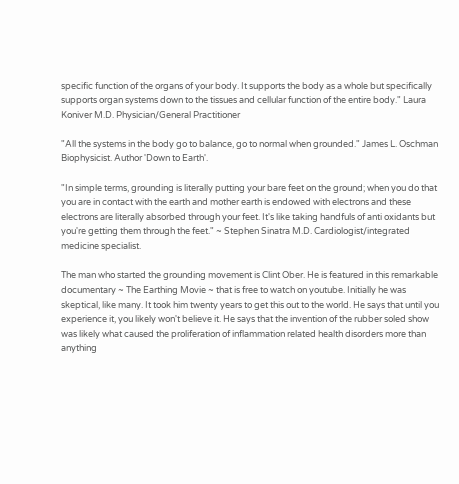specific function of the organs of your body. It supports the body as a whole but specifically supports organ systems down to the tissues and cellular function of the entire body." Laura Koniver M.D. Physician/General Practitioner

"All the systems in the body go to balance, go to normal when grounded." James L. Oschman Biophysicist. Author 'Down to Earth'.

"In simple terms, grounding is literally putting your bare feet on the ground; when you do that you are in contact with the earth and mother earth is endowed with electrons and these electrons are literally absorbed through your feet. It's like taking handfuls of anti oxidants but you're getting them through the feet." ~ Stephen Sinatra M.D. Cardiologist/integrated medicine specialist.

The man who started the grounding movement is Clint Ober. He is featured in this remarkable documentary ~ The Earthing Movie ~ that is free to watch on youtube. Initially he was skeptical, like many. It took him twenty years to get this out to the world. He says that until you experience it, you likely won't believe it. He says that the invention of the rubber soled show was likely what caused the proliferation of inflammation related health disorders more than anything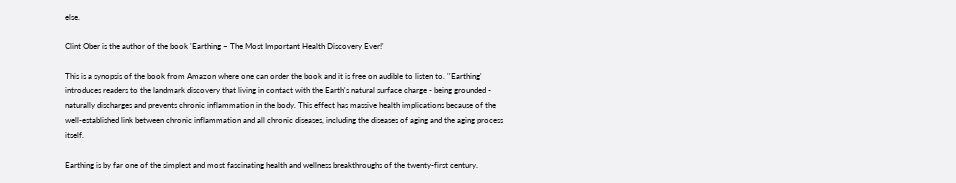else.

Clint Ober is the author of the book 'Earthing ~ The Most Important Health Discovery Ever!'

This is a synopsis of the book from Amazon where one can order the book and it is free on audible to listen to. ''Earthing' introduces readers to the landmark discovery that living in contact with the Earth's natural surface charge - being grounded - naturally discharges and prevents chronic inflammation in the body. This effect has massive health implications because of the well-established link between chronic inflammation and all chronic diseases, including the diseases of aging and the aging process itself.

Earthing is by far one of the simplest and most fascinating health and wellness breakthroughs of the twenty-first century.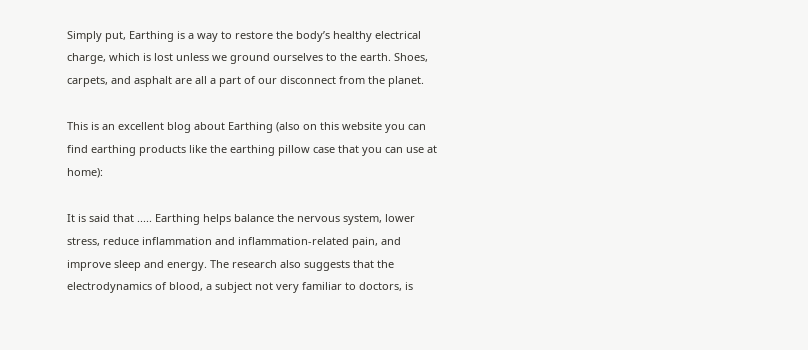Simply put, Earthing is a way to restore the body’s healthy electrical charge, which is lost unless we ground ourselves to the earth. Shoes, carpets, and asphalt are all a part of our disconnect from the planet.

This is an excellent blog about Earthing (also on this website you can find earthing products like the earthing pillow case that you can use at home):

It is said that ..... Earthing helps balance the nervous system, lower stress, reduce inflammation and inflammation-related pain, and improve sleep and energy. The research also suggests that the electrodynamics of blood, a subject not very familiar to doctors, is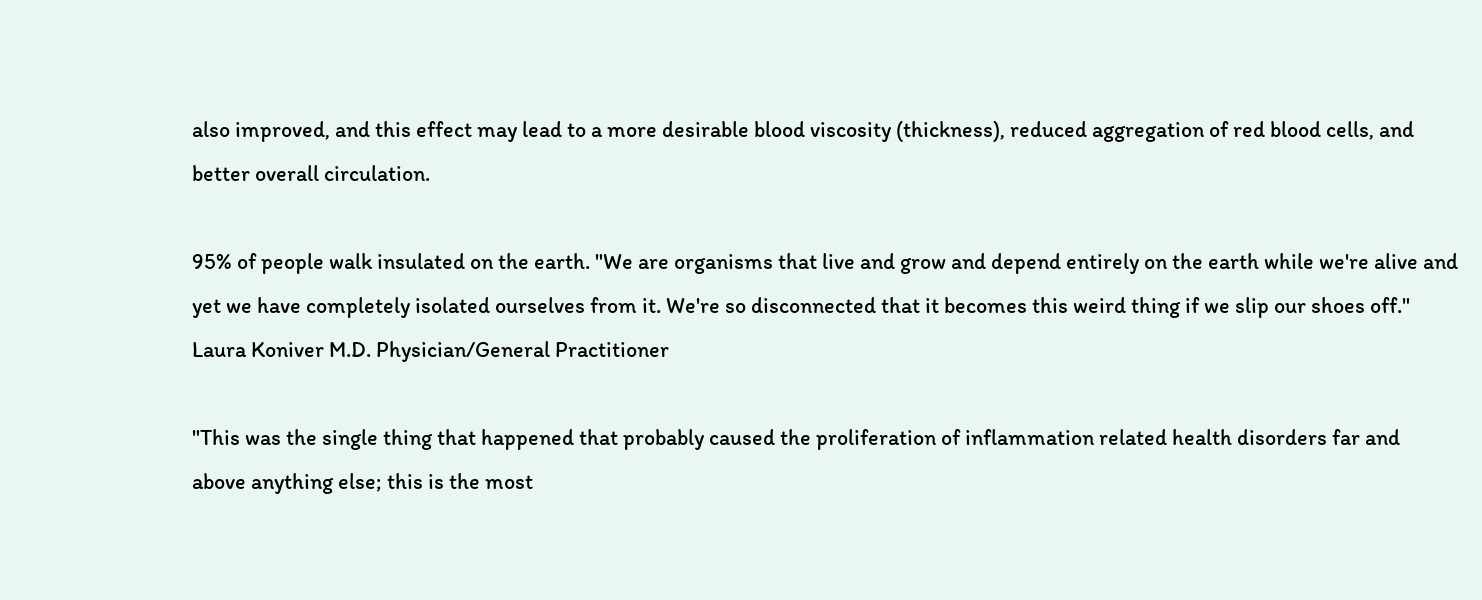also improved, and this effect may lead to a more desirable blood viscosity (thickness), reduced aggregation of red blood cells, and better overall circulation.

95% of people walk insulated on the earth. "We are organisms that live and grow and depend entirely on the earth while we're alive and yet we have completely isolated ourselves from it. We're so disconnected that it becomes this weird thing if we slip our shoes off." Laura Koniver M.D. Physician/General Practitioner

"This was the single thing that happened that probably caused the proliferation of inflammation related health disorders far and above anything else; this is the most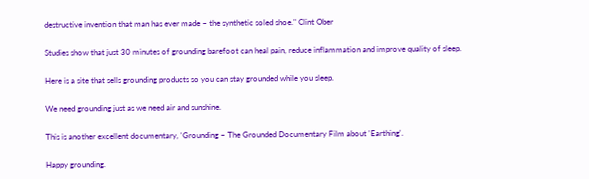destructive invention that man has ever made ~ the synthetic soled shoe." Clint Ober

Studies show that just 30 minutes of grounding barefoot can heal pain, reduce inflammation and improve quality of sleep.

Here is a site that sells grounding products so you can stay grounded while you sleep.

We need grounding just as we need air and sunshine.

This is another excellent documentary, 'Grounding ~ The Grounded Documentary Film about 'Earthing'.

Happy grounding.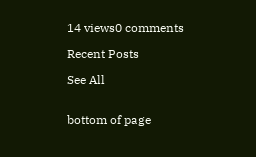14 views0 comments

Recent Posts

See All


bottom of page